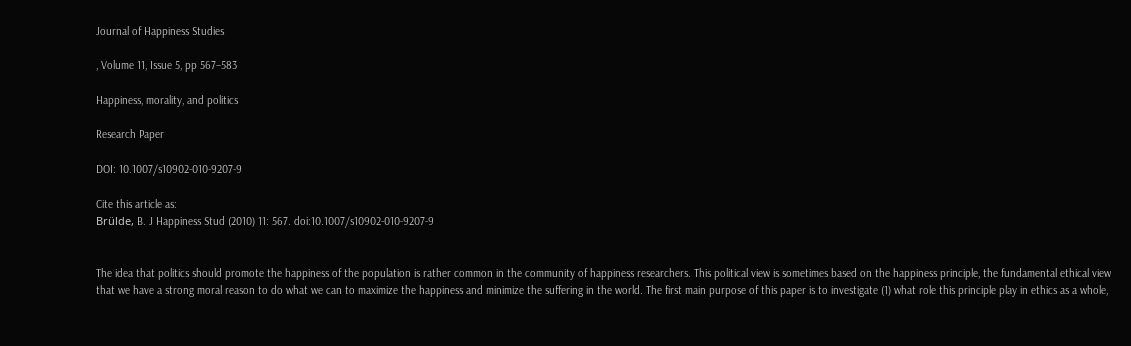Journal of Happiness Studies

, Volume 11, Issue 5, pp 567–583

Happiness, morality, and politics

Research Paper

DOI: 10.1007/s10902-010-9207-9

Cite this article as:
Brülde, B. J Happiness Stud (2010) 11: 567. doi:10.1007/s10902-010-9207-9


The idea that politics should promote the happiness of the population is rather common in the community of happiness researchers. This political view is sometimes based on the happiness principle, the fundamental ethical view that we have a strong moral reason to do what we can to maximize the happiness and minimize the suffering in the world. The first main purpose of this paper is to investigate (1) what role this principle play in ethics as a whole,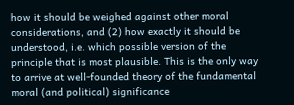how it should be weighed against other moral considerations, and (2) how exactly it should be understood, i.e. which possible version of the principle that is most plausible. This is the only way to arrive at well-founded theory of the fundamental moral (and political) significance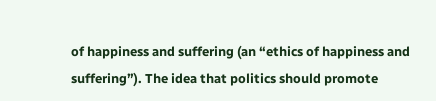of happiness and suffering (an “ethics of happiness and suffering”). The idea that politics should promote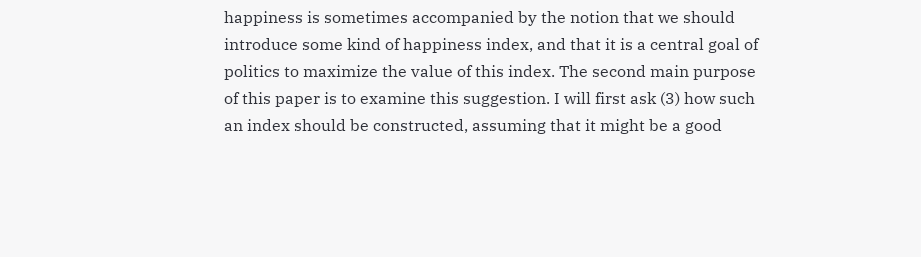happiness is sometimes accompanied by the notion that we should introduce some kind of happiness index, and that it is a central goal of politics to maximize the value of this index. The second main purpose of this paper is to examine this suggestion. I will first ask (3) how such an index should be constructed, assuming that it might be a good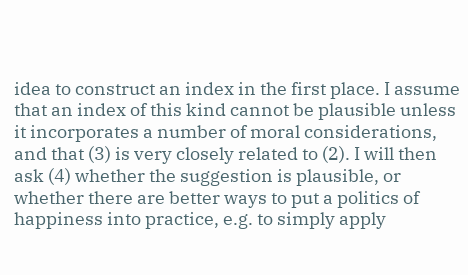idea to construct an index in the first place. I assume that an index of this kind cannot be plausible unless it incorporates a number of moral considerations, and that (3) is very closely related to (2). I will then ask (4) whether the suggestion is plausible, or whether there are better ways to put a politics of happiness into practice, e.g. to simply apply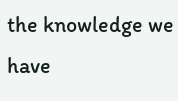the knowledge we have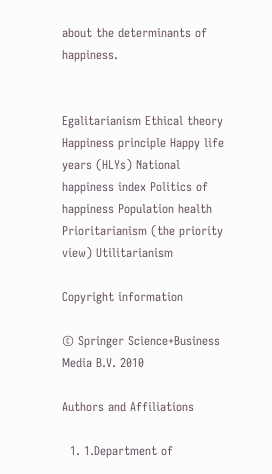about the determinants of happiness.


Egalitarianism Ethical theory Happiness principle Happy life years (HLYs) National happiness index Politics of happiness Population health Prioritarianism (the priority view) Utilitarianism

Copyright information

© Springer Science+Business Media B.V. 2010

Authors and Affiliations

  1. 1.Department of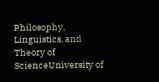Philosophy, Linguistics, and Theory of ScienceUniversity of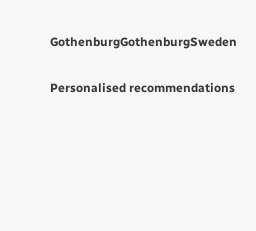GothenburgGothenburgSweden

Personalised recommendations